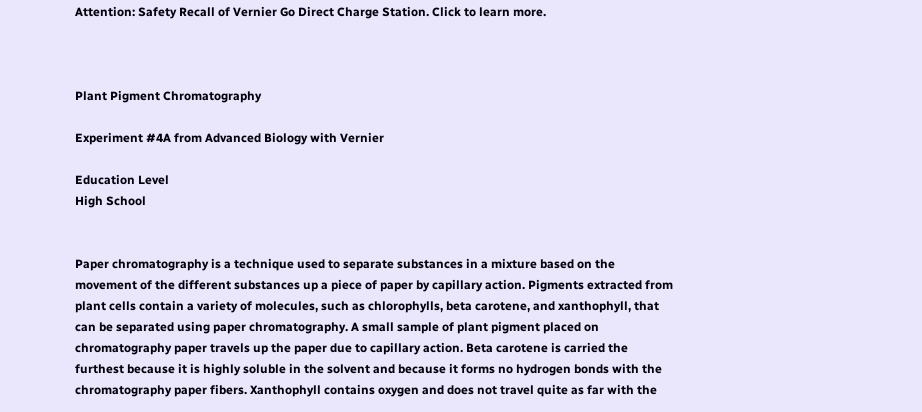Attention: Safety Recall of Vernier Go Direct Charge Station. Click to learn more.



Plant Pigment Chromatography

Experiment #4A from Advanced Biology with Vernier

Education Level
High School


Paper chromatography is a technique used to separate substances in a mixture based on the movement of the different substances up a piece of paper by capillary action. Pigments extracted from plant cells contain a variety of molecules, such as chlorophylls, beta carotene, and xanthophyll, that can be separated using paper chromatography. A small sample of plant pigment placed on chromatography paper travels up the paper due to capillary action. Beta carotene is carried the furthest because it is highly soluble in the solvent and because it forms no hydrogen bonds with the chromatography paper fibers. Xanthophyll contains oxygen and does not travel quite as far with the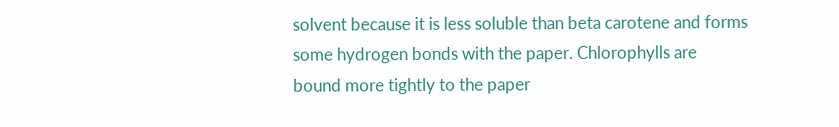solvent because it is less soluble than beta carotene and forms some hydrogen bonds with the paper. Chlorophylls are bound more tightly to the paper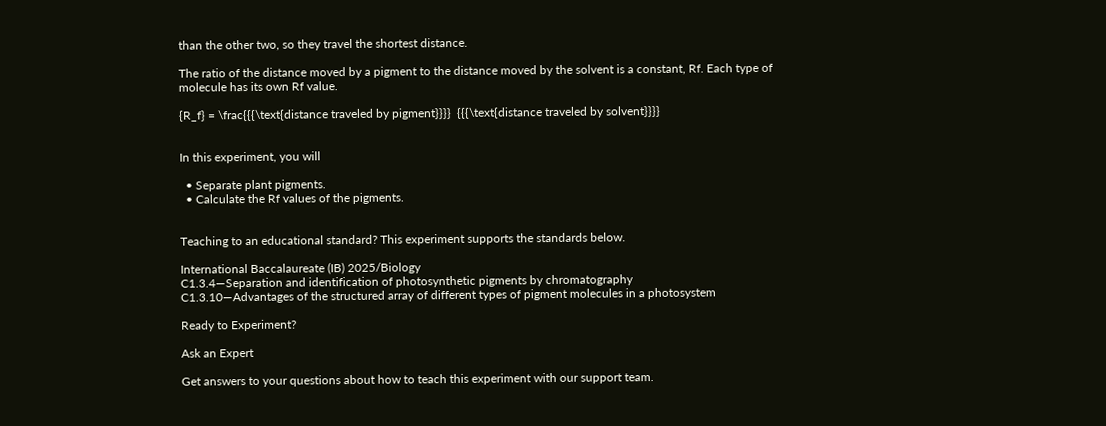than the other two, so they travel the shortest distance.

The ratio of the distance moved by a pigment to the distance moved by the solvent is a constant, Rf. Each type of molecule has its own Rf value.

{R_f} = \frac{{{\text{distance traveled by pigment}}}}  {{{\text{distance traveled by solvent}}}}


In this experiment, you will

  • Separate plant pigments.
  • Calculate the Rf values of the pigments.


Teaching to an educational standard? This experiment supports the standards below.

International Baccalaureate (IB) 2025/Biology
C1.3.4—Separation and identification of photosynthetic pigments by chromatography
C1.3.10—Advantages of the structured array of different types of pigment molecules in a photosystem

Ready to Experiment?

Ask an Expert

Get answers to your questions about how to teach this experiment with our support team.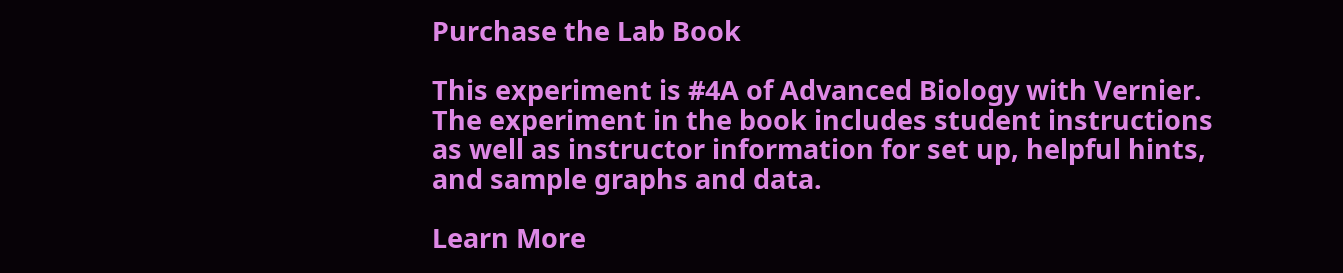Purchase the Lab Book

This experiment is #4A of Advanced Biology with Vernier. The experiment in the book includes student instructions as well as instructor information for set up, helpful hints, and sample graphs and data.

Learn More